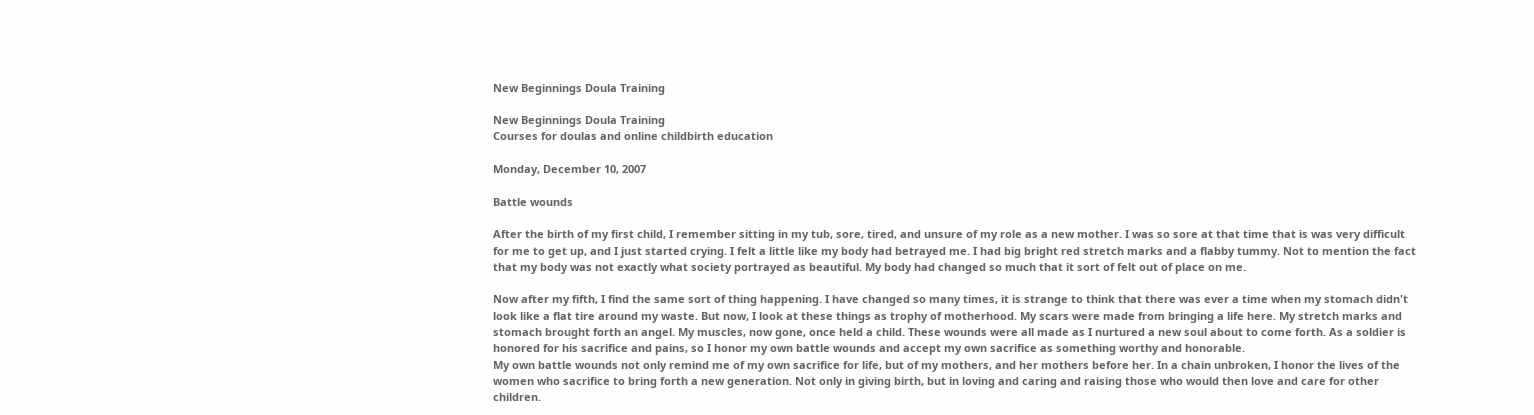New Beginnings Doula Training

New Beginnings Doula Training
Courses for doulas and online childbirth education

Monday, December 10, 2007

Battle wounds

After the birth of my first child, I remember sitting in my tub, sore, tired, and unsure of my role as a new mother. I was so sore at that time that is was very difficult for me to get up, and I just started crying. I felt a little like my body had betrayed me. I had big bright red stretch marks and a flabby tummy. Not to mention the fact that my body was not exactly what society portrayed as beautiful. My body had changed so much that it sort of felt out of place on me.

Now after my fifth, I find the same sort of thing happening. I have changed so many times, it is strange to think that there was ever a time when my stomach didn't look like a flat tire around my waste. But now, I look at these things as trophy of motherhood. My scars were made from bringing a life here. My stretch marks and stomach brought forth an angel. My muscles, now gone, once held a child. These wounds were all made as I nurtured a new soul about to come forth. As a soldier is honored for his sacrifice and pains, so I honor my own battle wounds and accept my own sacrifice as something worthy and honorable.
My own battle wounds not only remind me of my own sacrifice for life, but of my mothers, and her mothers before her. In a chain unbroken, I honor the lives of the women who sacrifice to bring forth a new generation. Not only in giving birth, but in loving and caring and raising those who would then love and care for other children.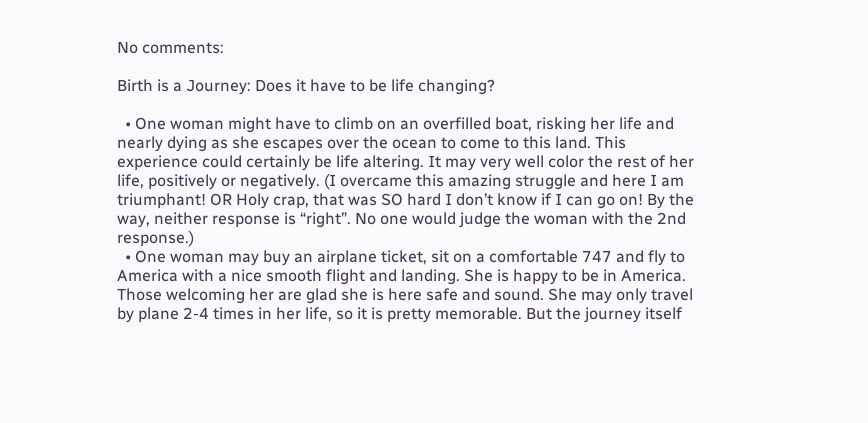No comments:

Birth is a Journey: Does it have to be life changing?

  • One woman might have to climb on an overfilled boat, risking her life and nearly dying as she escapes over the ocean to come to this land. This experience could certainly be life altering. It may very well color the rest of her life, positively or negatively. (I overcame this amazing struggle and here I am triumphant! OR Holy crap, that was SO hard I don’t know if I can go on! By the way, neither response is “right”. No one would judge the woman with the 2nd response.)
  • One woman may buy an airplane ticket, sit on a comfortable 747 and fly to America with a nice smooth flight and landing. She is happy to be in America. Those welcoming her are glad she is here safe and sound. She may only travel by plane 2-4 times in her life, so it is pretty memorable. But the journey itself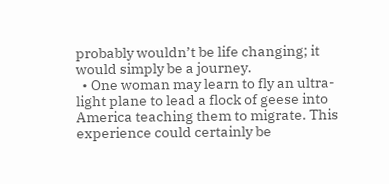probably wouldn’t be life changing; it would simply be a journey.
  • One woman may learn to fly an ultra-light plane to lead a flock of geese into America teaching them to migrate. This experience could certainly be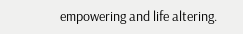empowering and life altering.